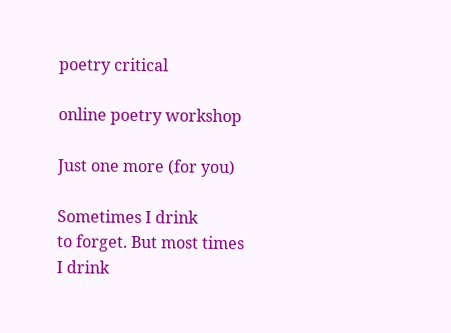poetry critical

online poetry workshop

Just one more (for you)

Sometimes I drink
to forget. But most times
I drink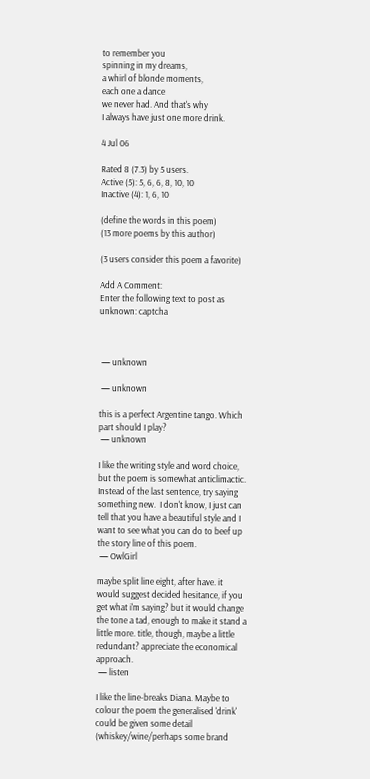to remember you
spinning in my dreams,
a whirl of blonde moments,
each one a dance
we never had. And that's why
I always have just one more drink.

4 Jul 06

Rated 8 (7.3) by 5 users.
Active (5): 5, 6, 6, 8, 10, 10
Inactive (4): 1, 6, 10

(define the words in this poem)
(13 more poems by this author)

(3 users consider this poem a favorite)

Add A Comment:
Enter the following text to post as unknown: captcha



 — unknown

 — unknown

this is a perfect Argentine tango. Which part should I play?
 — unknown

I like the writing style and word choice, but the poem is somewhat anticlimactic.  Instead of the last sentence, try saying something new.  I don't know, I just can tell that you have a beautiful style and I want to see what you can do to beef up the story line of this poem.
 — OwlGirl

maybe split line eight, after have. it would suggest decided hesitance, if you get what i'm saying? but it would change the tone a tad, enough to make it stand a little more. title, though, maybe a little redundant? appreciate the economical approach.
 — listen

I like the line-breaks Diana. Maybe to colour the poem the generalised 'drink' could be given some detail (whiskey/wine/perhaps some brand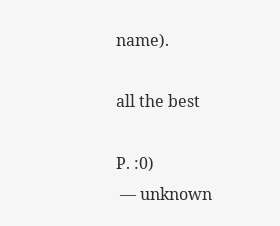name).

all the best

P. :0)
 — unknown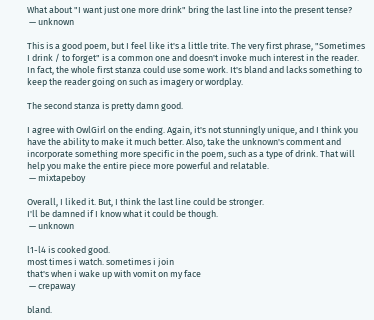What about "I want just one more drink" bring the last line into the present tense?
 — unknown

This is a good poem, but I feel like it's a little trite. The very first phrase, "Sometimes I drink / to forget" is a common one and doesn't invoke much interest in the reader. In fact, the whole first stanza could use some work. It's bland and lacks something to keep the reader going on such as imagery or wordplay.

The second stanza is pretty damn good.

I agree with OwlGirl on the ending. Again, it's not stunningly unique, and I think you have the ability to make it much better. Also, take the unknown's comment and incorporate something more specific in the poem, such as a type of drink. That will help you make the entire piece more powerful and relatable.
 — mixtapeboy

Overall, I liked it. But, I think the last line could be stronger.
I'll be damned if I know what it could be though.
 — unknown

l1-l4 is cooked good.
most times i watch. sometimes i join
that's when i wake up with vomit on my face
 — crepaway

bland.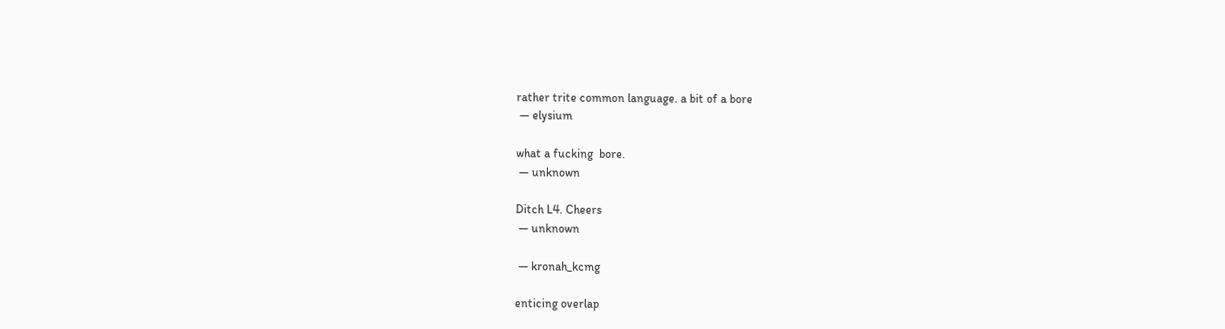rather trite common language. a bit of a bore
 — elysium

what a fucking  bore.
 — unknown

Ditch L4. Cheers
 — unknown

 — kronah_kcmg

enticing overlap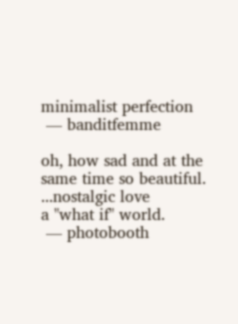minimalist perfection
 — banditfemme

oh, how sad and at the same time so beautiful.
...nostalgic love
a "what if" world.
 — photobooth